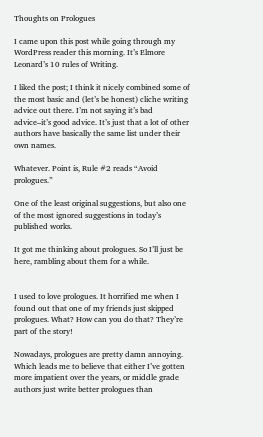Thoughts on Prologues

I came upon this post while going through my WordPress reader this morning. It’s Elmore Leonard’s 10 rules of Writing.

I liked the post; I think it nicely combined some of the most basic and (let’s be honest) cliche writing advice out there. I’m not saying it’s bad advice–it’s good advice. It’s just that a lot of other authors have basically the same list under their own names.

Whatever. Point is, Rule #2 reads “Avoid prologues.”

One of the least original suggestions, but also one of the most ignored suggestions in today’s published works.

It got me thinking about prologues. So I’ll just be here, rambling about them for a while.


I used to love prologues. It horrified me when I found out that one of my friends just skipped prologues. What? How can you do that? They’re part of the story!

Nowadays, prologues are pretty damn annoying. Which leads me to believe that either I’ve gotten more impatient over the years, or middle grade authors just write better prologues than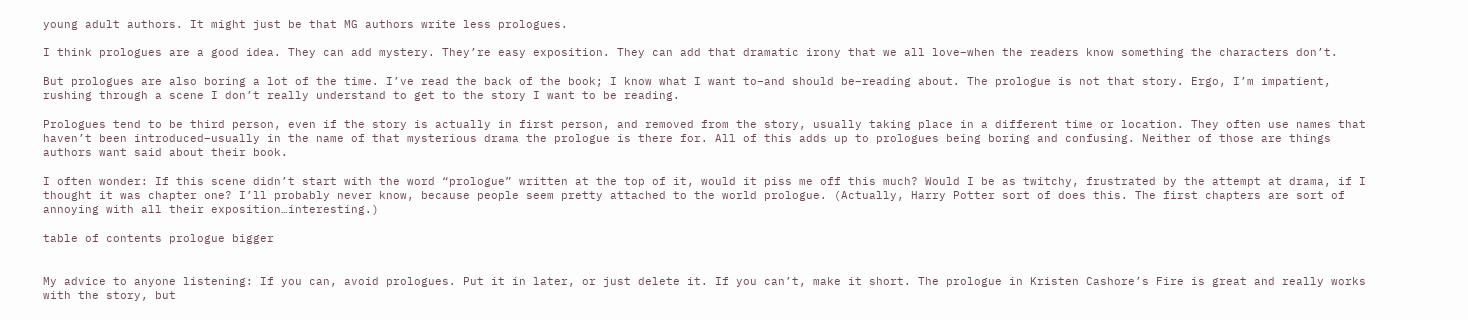young adult authors. It might just be that MG authors write less prologues.

I think prologues are a good idea. They can add mystery. They’re easy exposition. They can add that dramatic irony that we all love–when the readers know something the characters don’t.

But prologues are also boring a lot of the time. I’ve read the back of the book; I know what I want to–and should be–reading about. The prologue is not that story. Ergo, I’m impatient, rushing through a scene I don’t really understand to get to the story I want to be reading.

Prologues tend to be third person, even if the story is actually in first person, and removed from the story, usually taking place in a different time or location. They often use names that haven’t been introduced–usually in the name of that mysterious drama the prologue is there for. All of this adds up to prologues being boring and confusing. Neither of those are things authors want said about their book.

I often wonder: If this scene didn’t start with the word “prologue” written at the top of it, would it piss me off this much? Would I be as twitchy, frustrated by the attempt at drama, if I thought it was chapter one? I’ll probably never know, because people seem pretty attached to the world prologue. (Actually, Harry Potter sort of does this. The first chapters are sort of annoying with all their exposition…interesting.)

table of contents prologue bigger


My advice to anyone listening: If you can, avoid prologues. Put it in later, or just delete it. If you can’t, make it short. The prologue in Kristen Cashore’s Fire is great and really works with the story, but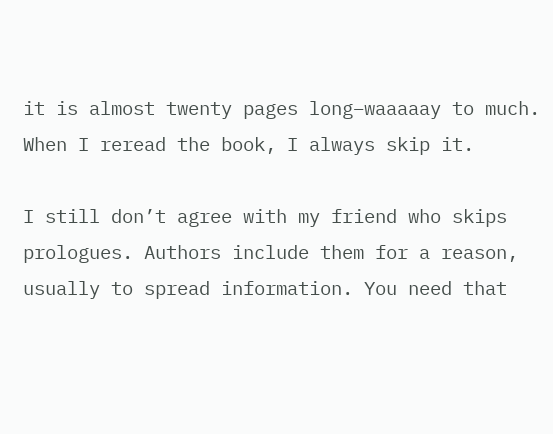it is almost twenty pages long–waaaaay to much. When I reread the book, I always skip it.

I still don’t agree with my friend who skips prologues. Authors include them for a reason, usually to spread information. You need that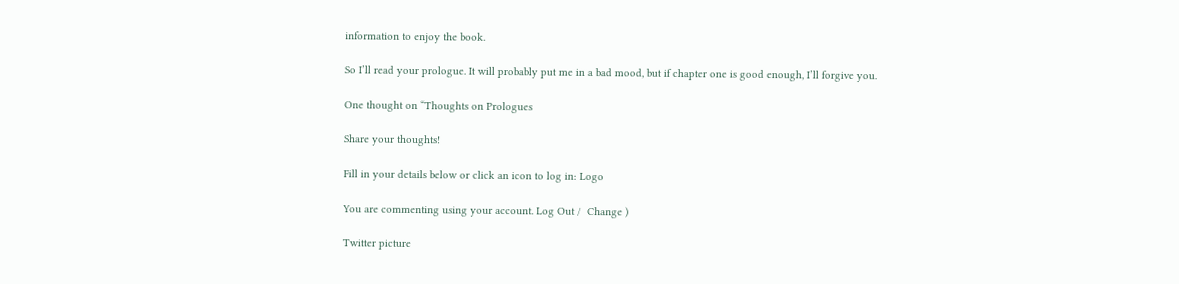information to enjoy the book.

So I’ll read your prologue. It will probably put me in a bad mood, but if chapter one is good enough, I’ll forgive you.

One thought on “Thoughts on Prologues

Share your thoughts!

Fill in your details below or click an icon to log in: Logo

You are commenting using your account. Log Out /  Change )

Twitter picture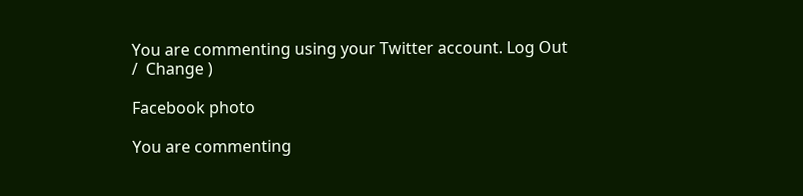You are commenting using your Twitter account. Log Out /  Change )

Facebook photo

You are commenting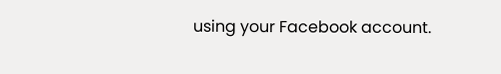using your Facebook account.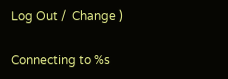Log Out /  Change )

Connecting to %s